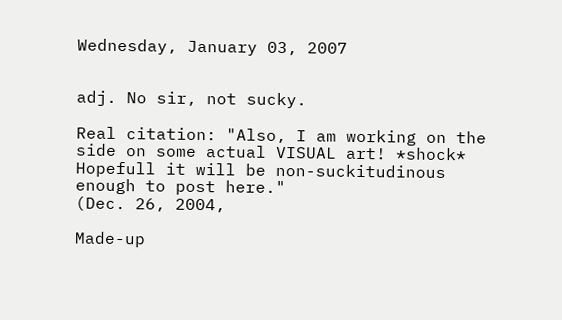Wednesday, January 03, 2007


adj. No sir, not sucky.

Real citation: "Also, I am working on the side on some actual VISUAL art! *shock* Hopefull it will be non-suckitudinous enough to post here."
(Dec. 26, 2004,

Made-up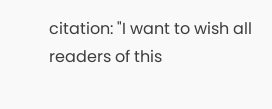citation: "I want to wish all readers of this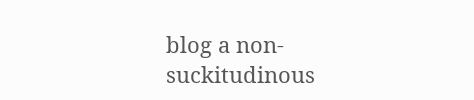blog a non-suckitudinous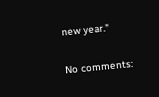new year."

No comments: